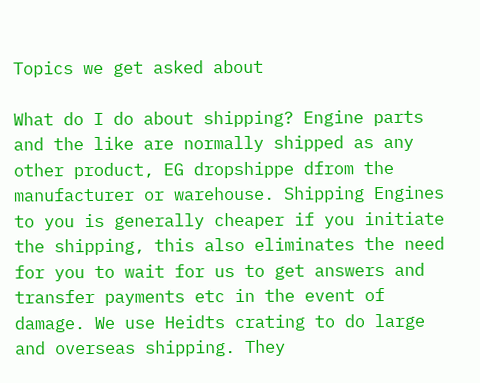Topics we get asked about

What do I do about shipping? Engine parts and the like are normally shipped as any other product, EG dropshippe dfrom the manufacturer or warehouse. Shipping Engines to you is generally cheaper if you initiate the shipping, this also eliminates the need for you to wait for us to get answers and transfer payments etc in the event of damage. We use Heidts crating to do large and overseas shipping. They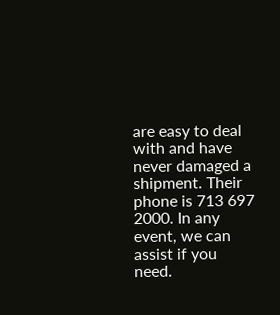are easy to deal with and have never damaged a shipment. Their phone is 713 697 2000. In any event, we can assist if you need.